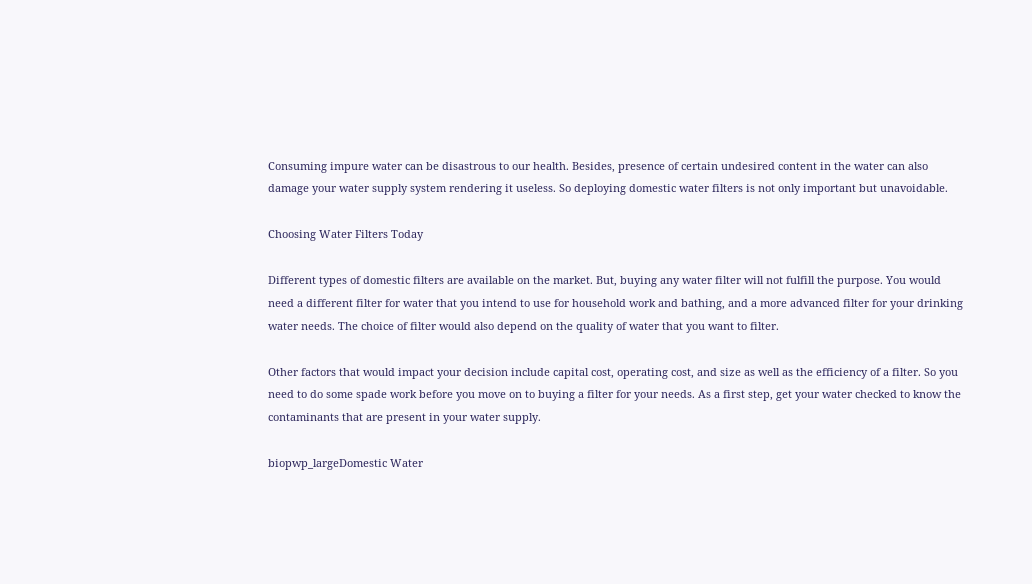Consuming impure water can be disastrous to our health. Besides, presence of certain undesired content in the water can also damage your water supply system rendering it useless. So deploying domestic water filters is not only important but unavoidable.

Choosing Water Filters Today

Different types of domestic filters are available on the market. But, buying any water filter will not fulfill the purpose. You would need a different filter for water that you intend to use for household work and bathing, and a more advanced filter for your drinking water needs. The choice of filter would also depend on the quality of water that you want to filter.

Other factors that would impact your decision include capital cost, operating cost, and size as well as the efficiency of a filter. So you need to do some spade work before you move on to buying a filter for your needs. As a first step, get your water checked to know the contaminants that are present in your water supply.

biopwp_largeDomestic Water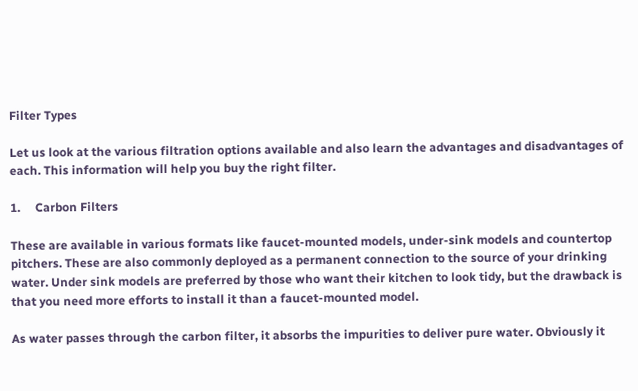Filter Types

Let us look at the various filtration options available and also learn the advantages and disadvantages of each. This information will help you buy the right filter.

1.     Carbon Filters

These are available in various formats like faucet-mounted models, under-sink models and countertop pitchers. These are also commonly deployed as a permanent connection to the source of your drinking water. Under sink models are preferred by those who want their kitchen to look tidy, but the drawback is that you need more efforts to install it than a faucet-mounted model.

As water passes through the carbon filter, it absorbs the impurities to deliver pure water. Obviously it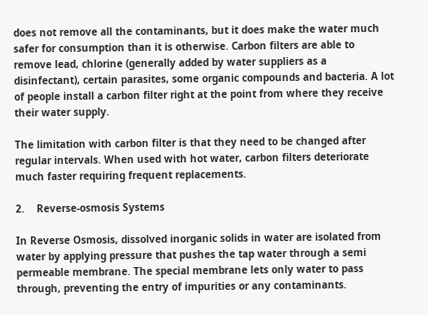does not remove all the contaminants, but it does make the water much safer for consumption than it is otherwise. Carbon filters are able to remove lead, chlorine (generally added by water suppliers as a disinfectant), certain parasites, some organic compounds and bacteria. A lot of people install a carbon filter right at the point from where they receive their water supply.

The limitation with carbon filter is that they need to be changed after regular intervals. When used with hot water, carbon filters deteriorate much faster requiring frequent replacements.

2.    Reverse-osmosis Systems

In Reverse Osmosis, dissolved inorganic solids in water are isolated from water by applying pressure that pushes the tap water through a semi permeable membrane. The special membrane lets only water to pass through, preventing the entry of impurities or any contaminants.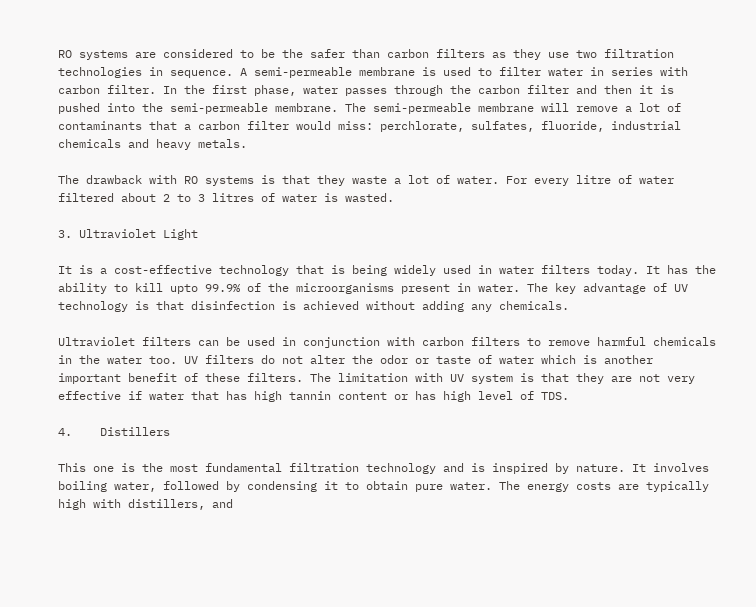RO systems are considered to be the safer than carbon filters as they use two filtration technologies in sequence. A semi-permeable membrane is used to filter water in series with carbon filter. In the first phase, water passes through the carbon filter and then it is pushed into the semi-permeable membrane. The semi-permeable membrane will remove a lot of contaminants that a carbon filter would miss: perchlorate, sulfates, fluoride, industrial chemicals and heavy metals.

The drawback with RO systems is that they waste a lot of water. For every litre of water filtered about 2 to 3 litres of water is wasted.

3. Ultraviolet Light

It is a cost-effective technology that is being widely used in water filters today. It has the ability to kill upto 99.9% of the microorganisms present in water. The key advantage of UV technology is that disinfection is achieved without adding any chemicals.

Ultraviolet filters can be used in conjunction with carbon filters to remove harmful chemicals in the water too. UV filters do not alter the odor or taste of water which is another important benefit of these filters. The limitation with UV system is that they are not very effective if water that has high tannin content or has high level of TDS.

4.    Distillers

This one is the most fundamental filtration technology and is inspired by nature. It involves boiling water, followed by condensing it to obtain pure water. The energy costs are typically high with distillers, and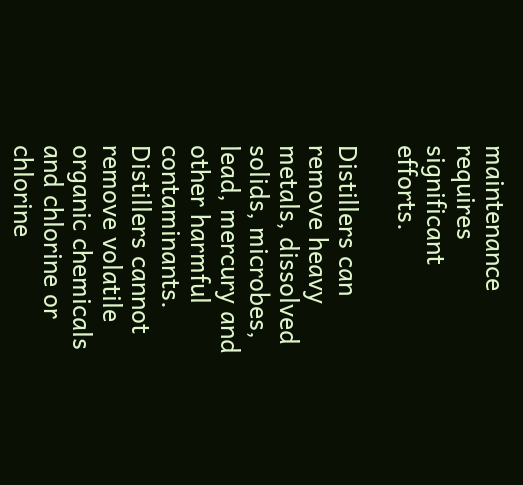maintenance requires significant efforts.

Distillers can remove heavy metals, dissolved solids, microbes, lead, mercury and other harmful contaminants. Distillers cannot remove volatile organic chemicals and chlorine or chlorine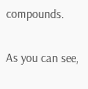compounds.

As you can see,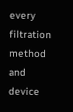every filtration method and device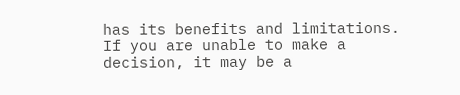has its benefits and limitations. If you are unable to make a decision, it may be a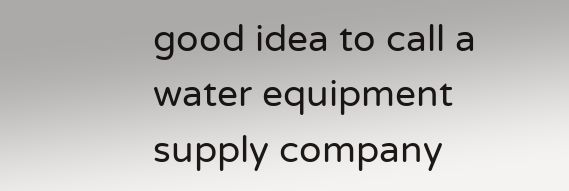good idea to call a water equipment supply company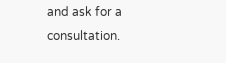and ask for a consultation.